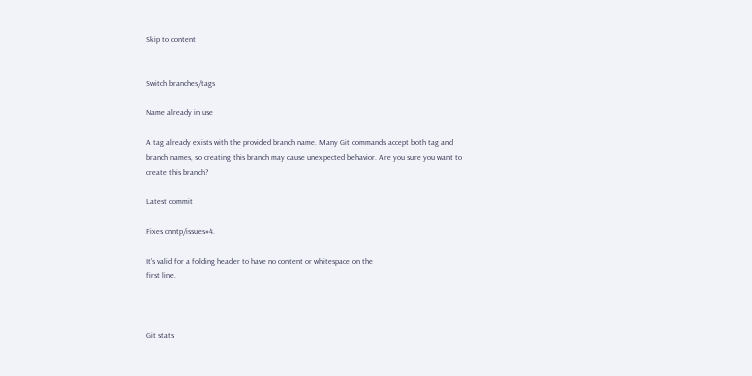Skip to content


Switch branches/tags

Name already in use

A tag already exists with the provided branch name. Many Git commands accept both tag and branch names, so creating this branch may cause unexpected behavior. Are you sure you want to create this branch?

Latest commit

Fixes cnntp/issues#4.

It's valid for a folding header to have no content or whitespace on the
first line.



Git stats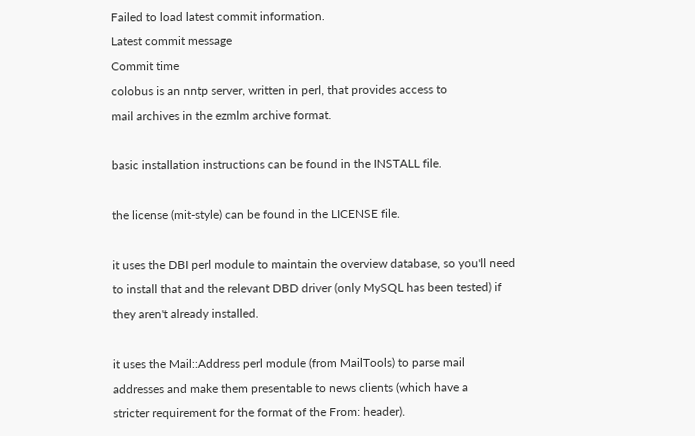Failed to load latest commit information.
Latest commit message
Commit time
colobus is an nntp server, written in perl, that provides access to
mail archives in the ezmlm archive format.

basic installation instructions can be found in the INSTALL file.

the license (mit-style) can be found in the LICENSE file.

it uses the DBI perl module to maintain the overview database, so you'll need
to install that and the relevant DBD driver (only MySQL has been tested) if
they aren't already installed.

it uses the Mail::Address perl module (from MailTools) to parse mail
addresses and make them presentable to news clients (which have a
stricter requirement for the format of the From: header).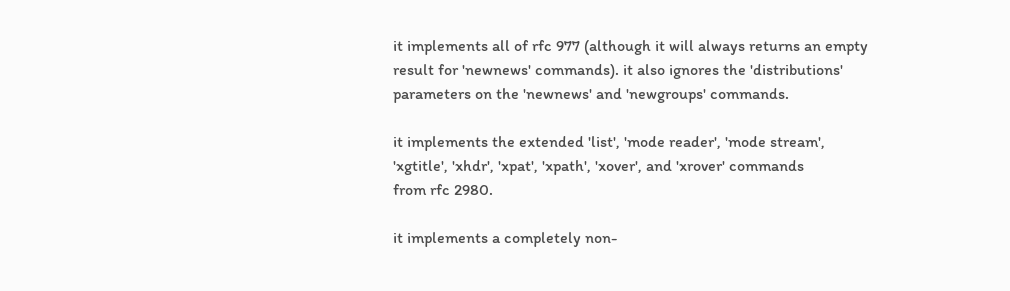it implements all of rfc 977 (although it will always returns an empty
result for 'newnews' commands). it also ignores the 'distributions'
parameters on the 'newnews' and 'newgroups' commands.

it implements the extended 'list', 'mode reader', 'mode stream',
'xgtitle', 'xhdr', 'xpat', 'xpath', 'xover', and 'xrover' commands
from rfc 2980.

it implements a completely non-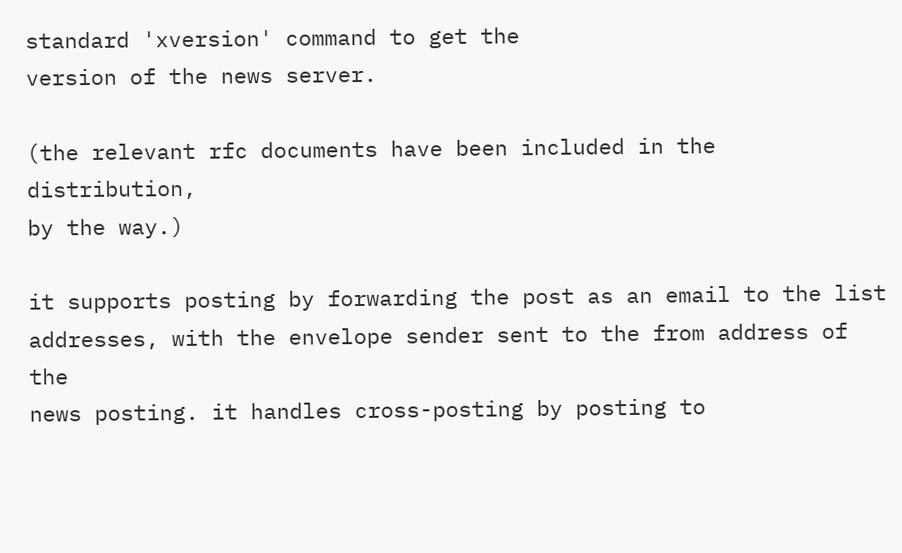standard 'xversion' command to get the
version of the news server.

(the relevant rfc documents have been included in the distribution,
by the way.)

it supports posting by forwarding the post as an email to the list
addresses, with the envelope sender sent to the from address of the
news posting. it handles cross-posting by posting to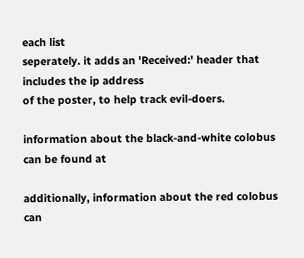each list
seperately. it adds an 'Received:' header that includes the ip address
of the poster, to help track evil-doers.

information about the black-and-white colobus can be found at

additionally, information about the red colobus can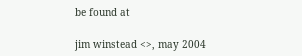be found at

jim winstead <>, may 2004